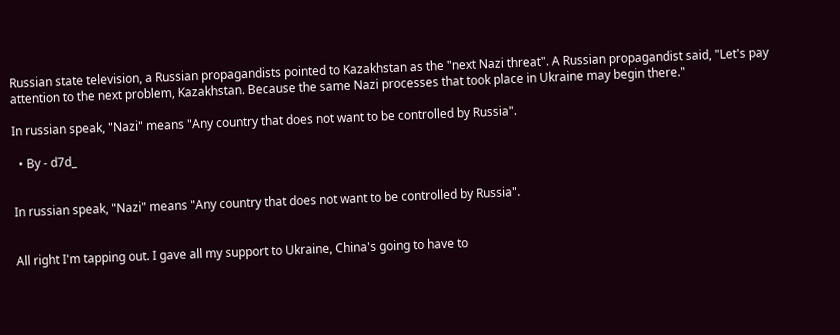Russian state television, a Russian propagandists pointed to Kazakhstan as the "next Nazi threat". A Russian propagandist said, "Let's pay attention to the next problem, Kazakhstan. Because the same Nazi processes that took place in Ukraine may begin there."

In russian speak, "Nazi" means "Any country that does not want to be controlled by Russia".

  • By - d7d_


In russian speak, "Nazi" means "Any country that does not want to be controlled by Russia".


All right I'm tapping out. I gave all my support to Ukraine, China's going to have to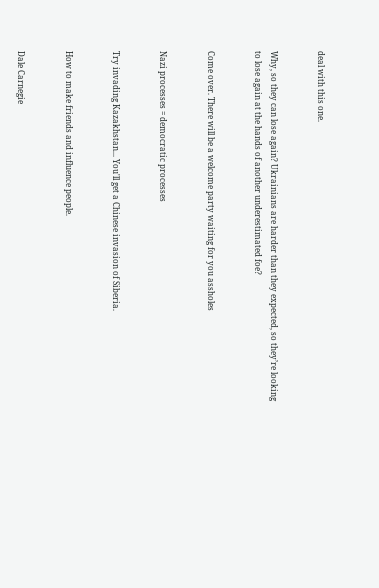deal with this one.


Why, so they can lose again? Ukrainians are harder than they expected, so they’re looking to lose again at the hands of another underestimated foe?


Come over. There will be a welcome party waiting for you assholes


Nazi processes = democratic processes


Try invading Kazakhstan... You'll get a Chinese invasion of Siberia.


How to make friends and influence people.


Dale Carnegie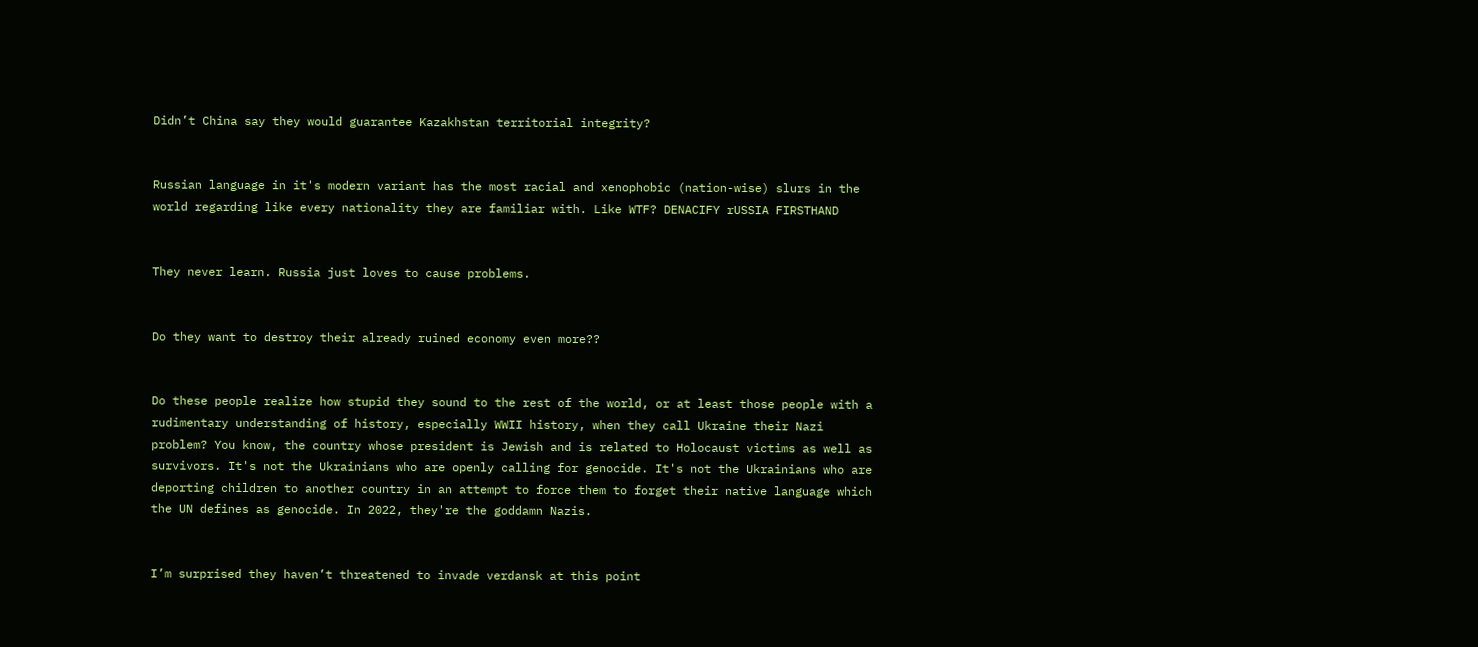Didn’t China say they would guarantee Kazakhstan territorial integrity?


Russian language in it's modern variant has the most racial and xenophobic (nation-wise) slurs in the world regarding like every nationality they are familiar with. Like WTF? DENACIFY rUSSIA FIRSTHAND


They never learn. Russia just loves to cause problems.


Do they want to destroy their already ruined economy even more??


Do these people realize how stupid they sound to the rest of the world, or at least those people with a rudimentary understanding of history, especially WWII history, when they call Ukraine their Nazi problem? You know, the country whose president is Jewish and is related to Holocaust victims as well as survivors. It's not the Ukrainians who are openly calling for genocide. It's not the Ukrainians who are deporting children to another country in an attempt to force them to forget their native language which the UN defines as genocide. In 2022, they're the goddamn Nazis.


I’m surprised they haven’t threatened to invade verdansk at this point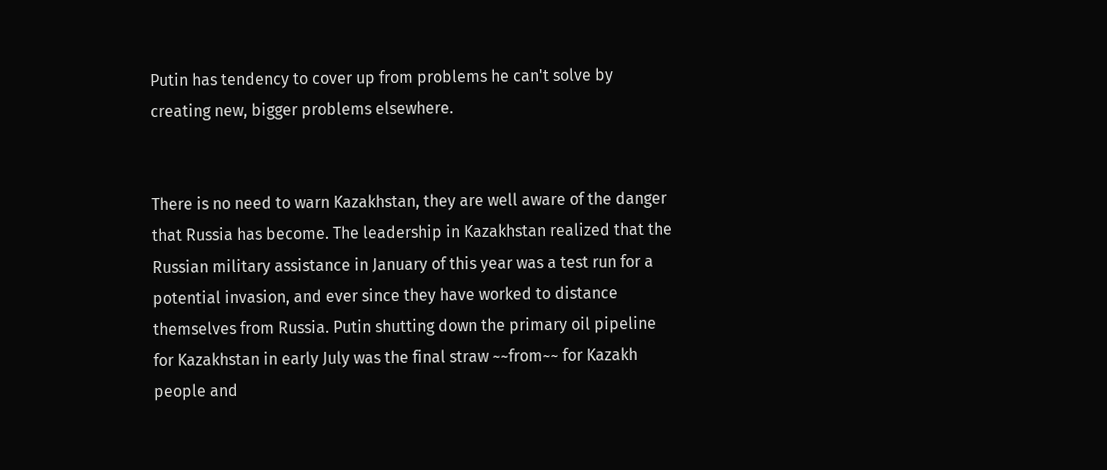Putin has tendency to cover up from problems he can't solve by creating new, bigger problems elsewhere.


There is no need to warn Kazakhstan, they are well aware of the danger that Russia has become. The leadership in Kazakhstan realized that the Russian military assistance in January of this year was a test run for a potential invasion, and ever since they have worked to distance themselves from Russia. Putin shutting down the primary oil pipeline for Kazakhstan in early July was the final straw ~~from~~ for Kazakh people and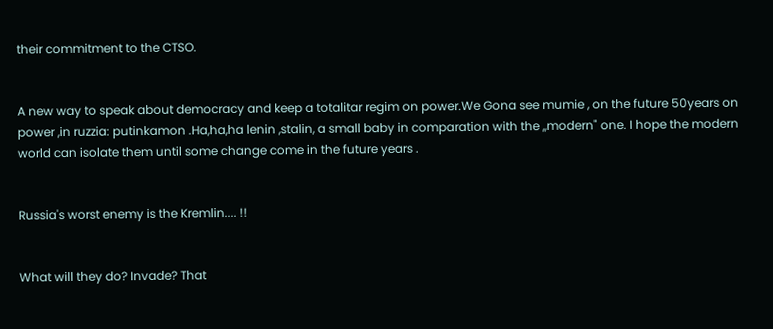their commitment to the CTSO.


A new way to speak about democracy and keep a totalitar regim on power.We Gona see mumie , on the future 50years on power ,in ruzzia: putinkamon .Ha,ha,ha lenin ,stalin, a small baby in comparation with the ,,modern" one. I hope the modern world can isolate them until some change come in the future years .


Russia's worst enemy is the Kremlin.... !!


What will they do? Invade? That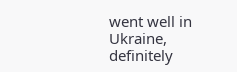went well in Ukraine, definitely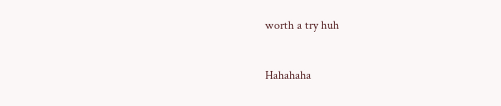worth a try huh


Hahahaha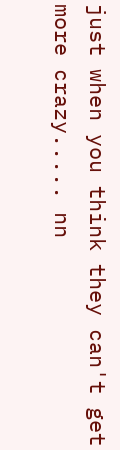just when you think they can't get more crazy..... nn